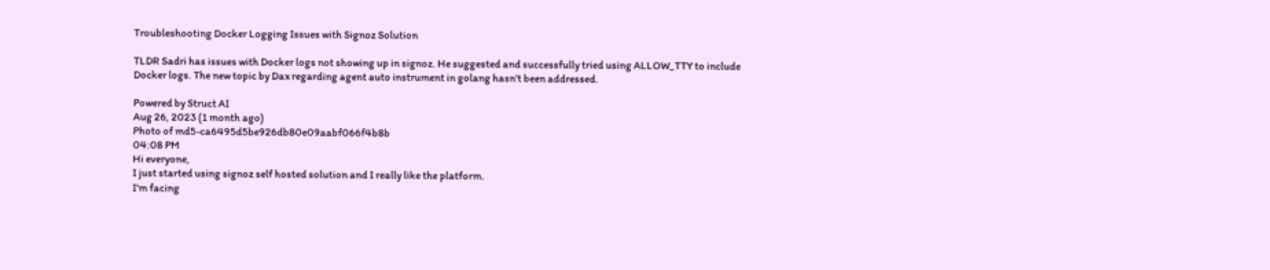Troubleshooting Docker Logging Issues with Signoz Solution

TLDR Sadri has issues with Docker logs not showing up in signoz. He suggested and successfully tried using ALLOW_TTY to include Docker logs. The new topic by Dax regarding agent auto instrument in golang hasn't been addressed.

Powered by Struct AI
Aug 26, 2023 (1 month ago)
Photo of md5-ca6495d5be926db80e09aabf066f4b8b
04:08 PM
Hi everyone,
I just started using signoz self hosted solution and I really like the platform.
I'm facing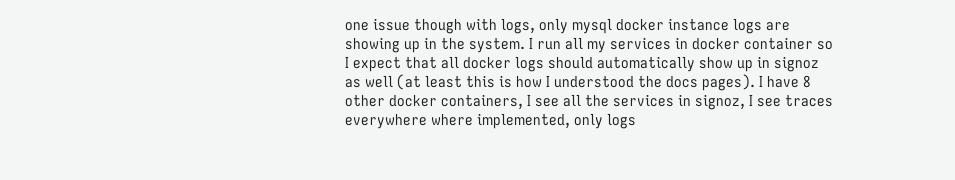one issue though with logs, only mysql docker instance logs are showing up in the system. I run all my services in docker container so I expect that all docker logs should automatically show up in signoz as well (at least this is how I understood the docs pages). I have 8 other docker containers, I see all the services in signoz, I see traces everywhere where implemented, only logs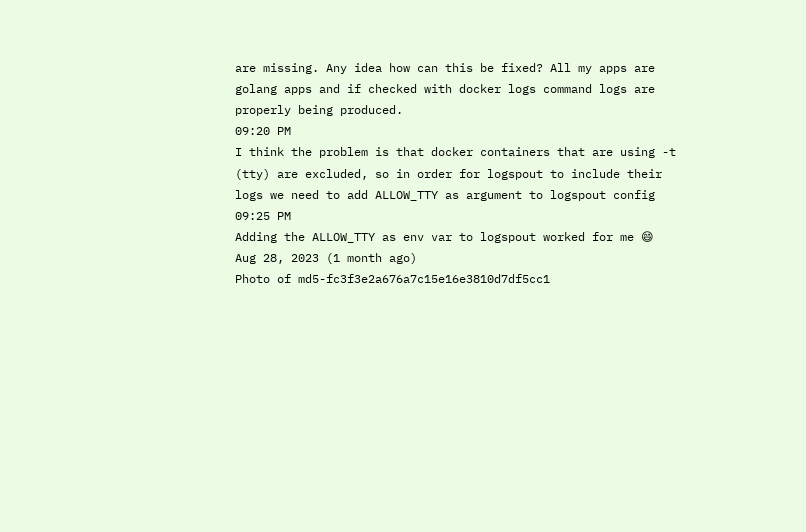are missing. Any idea how can this be fixed? All my apps are golang apps and if checked with docker logs command logs are properly being produced.
09:20 PM
I think the problem is that docker containers that are using -t (tty) are excluded, so in order for logspout to include their logs we need to add ALLOW_TTY as argument to logspout config
09:25 PM
Adding the ALLOW_TTY as env var to logspout worked for me 😄
Aug 28, 2023 (1 month ago)
Photo of md5-fc3f3e2a676a7c15e16e3810d7df5cc1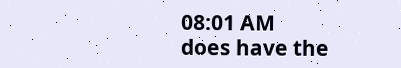08:01 AM
does have the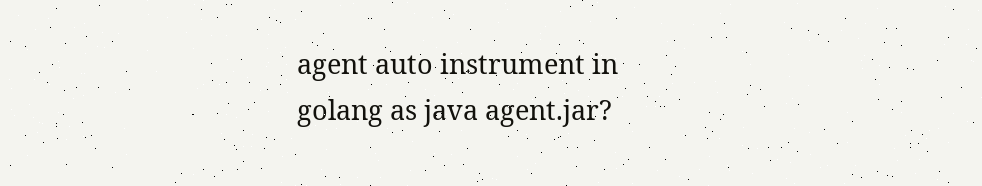agent auto instrument in golang as java agent.jar?